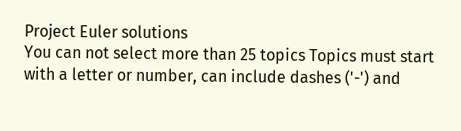Project Euler solutions
You can not select more than 25 topics Topics must start with a letter or number, can include dashes ('-') and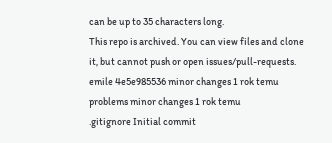can be up to 35 characters long.
This repo is archived. You can view files and clone it, but cannot push or open issues/pull-requests.
emile 4e5e985536 minor changes 1 rok temu
problems minor changes 1 rok temu
.gitignore Initial commit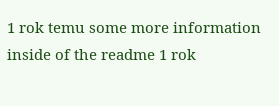1 rok temu some more information inside of the readme 1 rok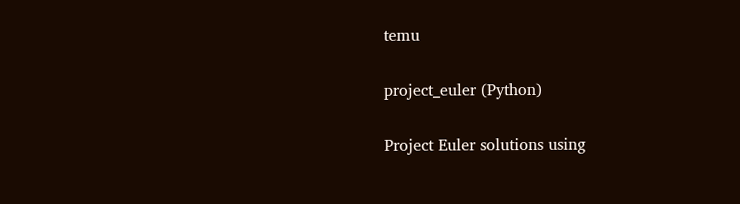temu

project_euler (Python)

Project Euler solutions using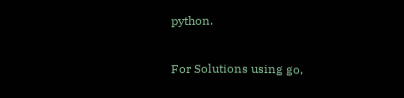python.

For Solutions using go,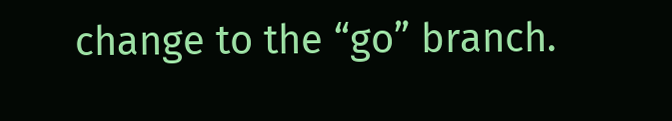change to the “go” branch.